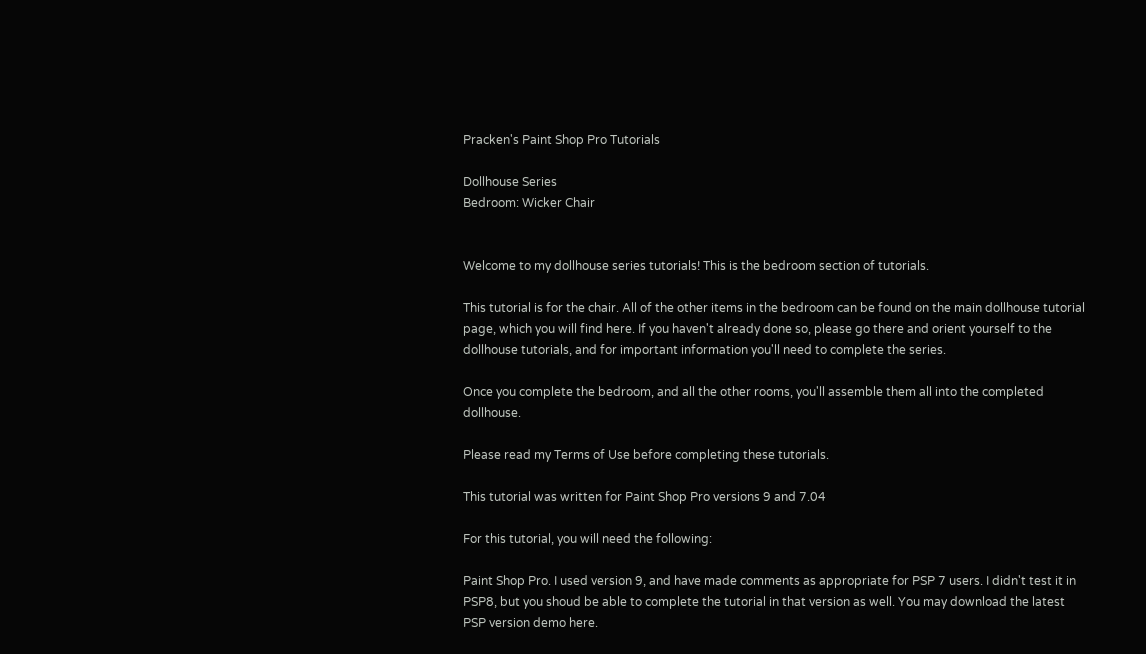Pracken's Paint Shop Pro Tutorials

Dollhouse Series
Bedroom: Wicker Chair


Welcome to my dollhouse series tutorials! This is the bedroom section of tutorials.

This tutorial is for the chair. All of the other items in the bedroom can be found on the main dollhouse tutorial page, which you will find here. If you haven't already done so, please go there and orient yourself to the dollhouse tutorials, and for important information you'll need to complete the series.

Once you complete the bedroom, and all the other rooms, you'll assemble them all into the completed dollhouse.

Please read my Terms of Use before completing these tutorials.

This tutorial was written for Paint Shop Pro versions 9 and 7.04

For this tutorial, you will need the following:

Paint Shop Pro. I used version 9, and have made comments as appropriate for PSP 7 users. I didn't test it in PSP8, but you shoud be able to complete the tutorial in that version as well. You may download the latest PSP version demo here.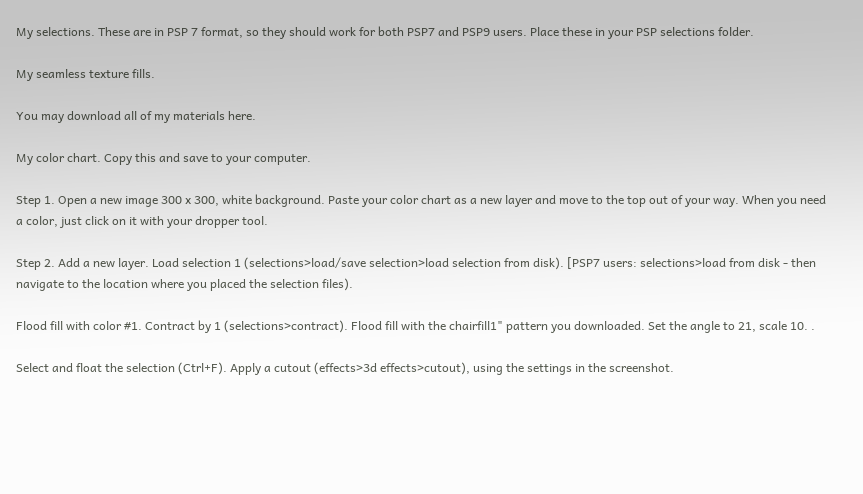My selections. These are in PSP 7 format, so they should work for both PSP7 and PSP9 users. Place these in your PSP selections folder.

My seamless texture fills.

You may download all of my materials here.

My color chart. Copy this and save to your computer.

Step 1. Open a new image 300 x 300, white background. Paste your color chart as a new layer and move to the top out of your way. When you need a color, just click on it with your dropper tool.

Step 2. Add a new layer. Load selection 1 (selections>load/save selection>load selection from disk). [PSP7 users: selections>load from disk - then navigate to the location where you placed the selection files).

Flood fill with color #1. Contract by 1 (selections>contract). Flood fill with the chairfill1" pattern you downloaded. Set the angle to 21, scale 10. .

Select and float the selection (Ctrl+F). Apply a cutout (effects>3d effects>cutout), using the settings in the screenshot.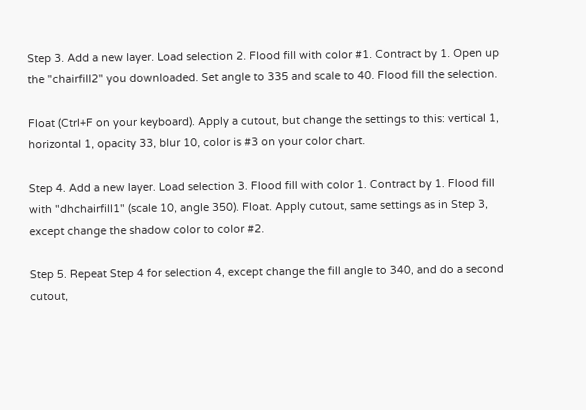Step 3. Add a new layer. Load selection 2. Flood fill with color #1. Contract by 1. Open up the "chairfill2" you downloaded. Set angle to 335 and scale to 40. Flood fill the selection.

Float (Ctrl+F on your keyboard). Apply a cutout, but change the settings to this: vertical 1, horizontal 1, opacity 33, blur 10, color is #3 on your color chart.

Step 4. Add a new layer. Load selection 3. Flood fill with color 1. Contract by 1. Flood fill with "dhchairfill1" (scale 10, angle 350). Float. Apply cutout, same settings as in Step 3, except change the shadow color to color #2.

Step 5. Repeat Step 4 for selection 4, except change the fill angle to 340, and do a second cutout,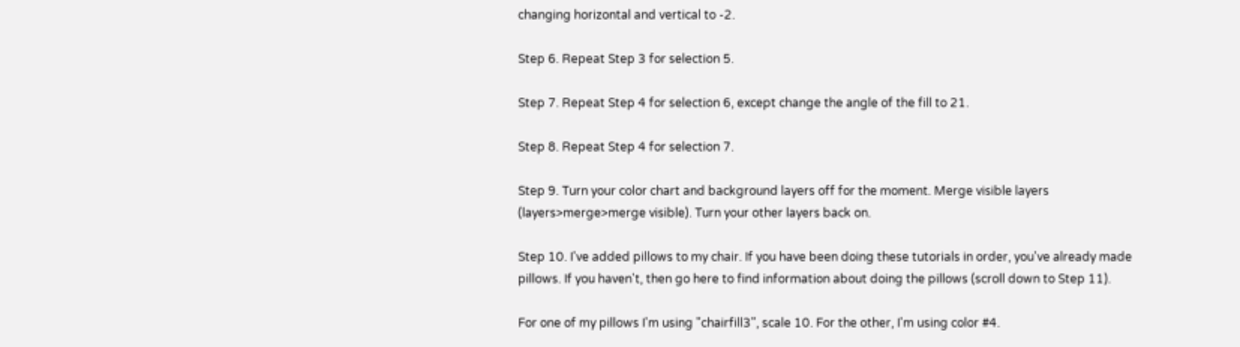changing horizontal and vertical to -2.

Step 6. Repeat Step 3 for selection 5.

Step 7. Repeat Step 4 for selection 6, except change the angle of the fill to 21.

Step 8. Repeat Step 4 for selection 7.

Step 9. Turn your color chart and background layers off for the moment. Merge visible layers (layers>merge>merge visible). Turn your other layers back on.

Step 10. I've added pillows to my chair. If you have been doing these tutorials in order, you've already made pillows. If you haven't, then go here to find information about doing the pillows (scroll down to Step 11).

For one of my pillows I'm using "chairfill3", scale 10. For the other, I'm using color #4.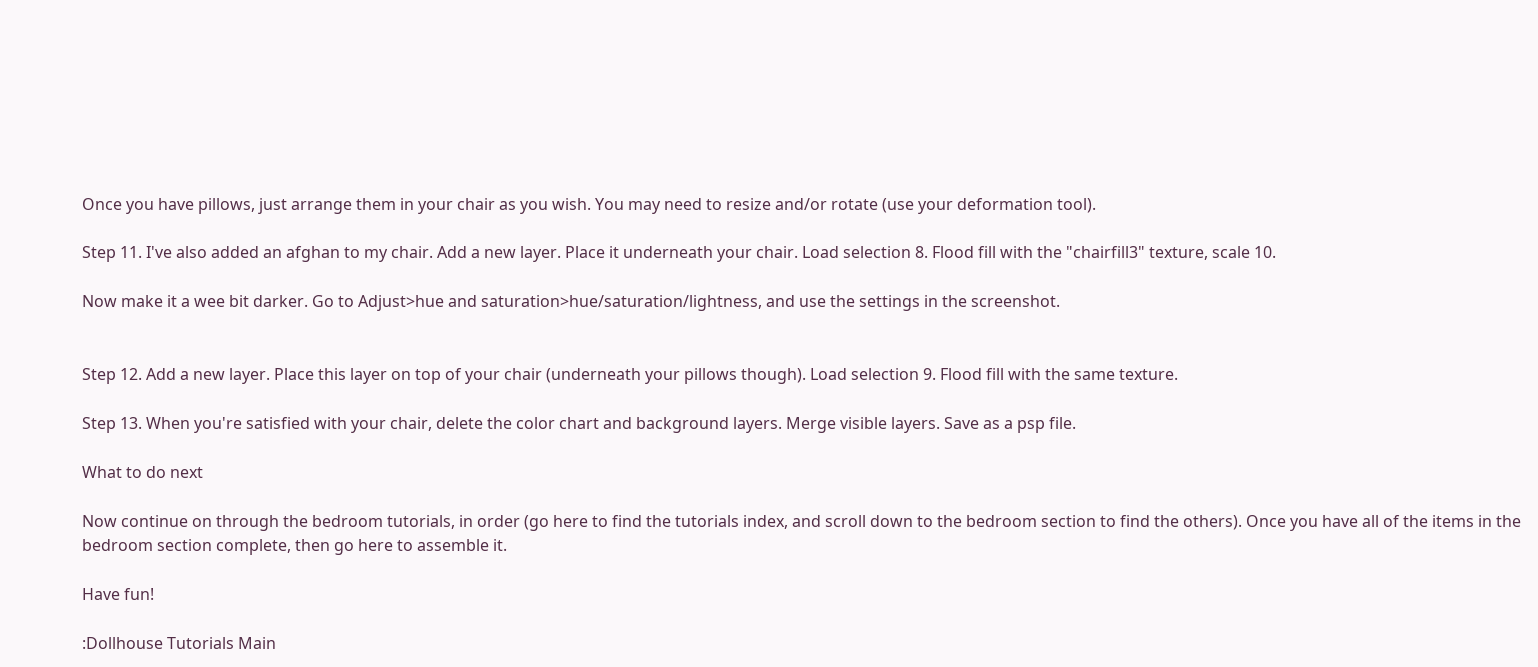Once you have pillows, just arrange them in your chair as you wish. You may need to resize and/or rotate (use your deformation tool).

Step 11. I've also added an afghan to my chair. Add a new layer. Place it underneath your chair. Load selection 8. Flood fill with the "chairfill3" texture, scale 10.

Now make it a wee bit darker. Go to Adjust>hue and saturation>hue/saturation/lightness, and use the settings in the screenshot.


Step 12. Add a new layer. Place this layer on top of your chair (underneath your pillows though). Load selection 9. Flood fill with the same texture.

Step 13. When you're satisfied with your chair, delete the color chart and background layers. Merge visible layers. Save as a psp file.

What to do next

Now continue on through the bedroom tutorials, in order (go here to find the tutorials index, and scroll down to the bedroom section to find the others). Once you have all of the items in the bedroom section complete, then go here to assemble it.

Have fun!

:Dollhouse Tutorials Main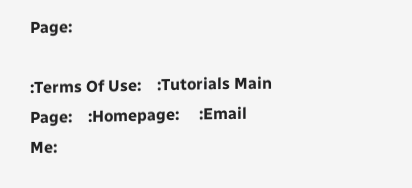Page:

:Terms Of Use:    :Tutorials Main Page:    :Homepage:     :Email Me: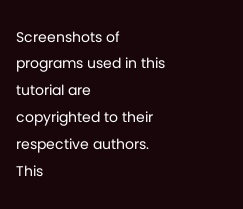Screenshots of programs used in this tutorial are copyrighted to their respective authors.
This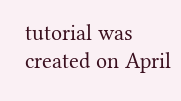tutorial was created on April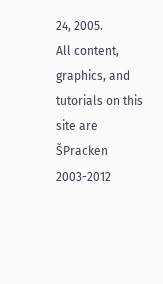24, 2005.
All content, graphics, and tutorials on this site are
ŠPracken 2003-2012